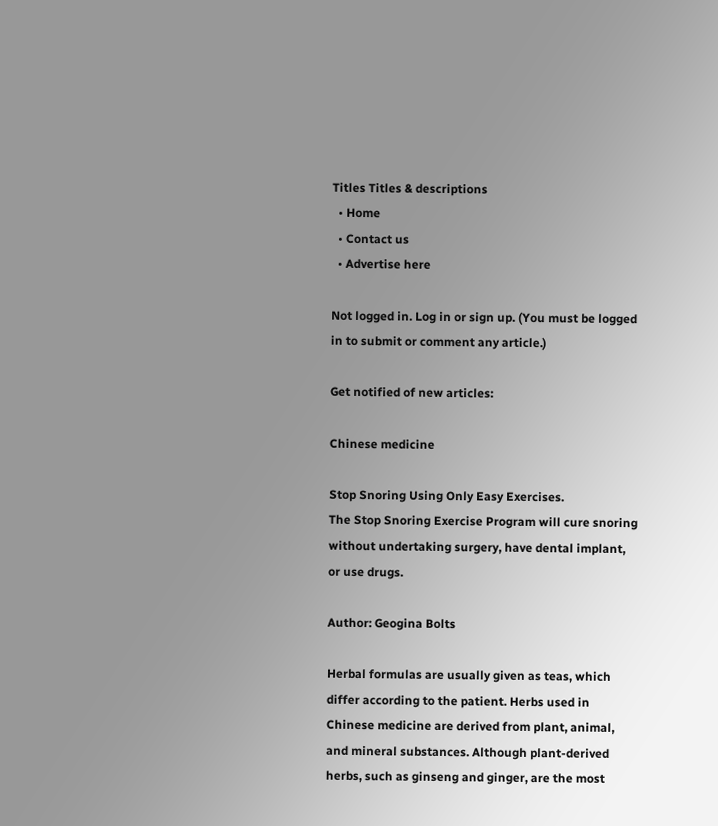Titles Titles & descriptions
  • Home
  • Contact us
  • Advertise here

Not logged in. Log in or sign up. (You must be logged in to submit or comment any article.)

Get notified of new articles:

Chinese medicine

Stop Snoring Using Only Easy Exercises.
The Stop Snoring Exercise Program will cure snoring without undertaking surgery, have dental implant, or use drugs.

Author: Geogina Bolts

Herbal formulas are usually given as teas, which differ according to the patient. Herbs used in Chinese medicine are derived from plant, animal, and mineral substances. Although plant-derived herbs, such as ginseng and ginger, are the most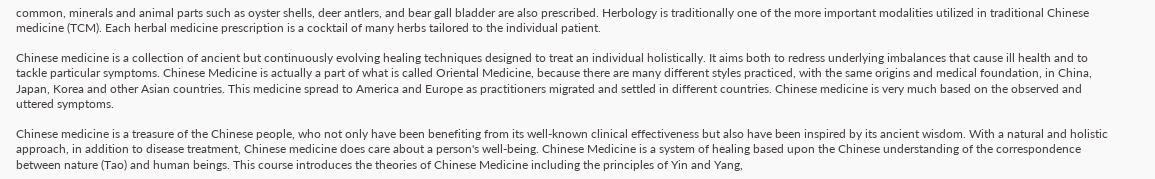common, minerals and animal parts such as oyster shells, deer antlers, and bear gall bladder are also prescribed. Herbology is traditionally one of the more important modalities utilized in traditional Chinese medicine (TCM). Each herbal medicine prescription is a cocktail of many herbs tailored to the individual patient.

Chinese medicine is a collection of ancient but continuously evolving healing techniques designed to treat an individual holistically. It aims both to redress underlying imbalances that cause ill health and to tackle particular symptoms. Chinese Medicine is actually a part of what is called Oriental Medicine, because there are many different styles practiced, with the same origins and medical foundation, in China, Japan, Korea and other Asian countries. This medicine spread to America and Europe as practitioners migrated and settled in different countries. Chinese medicine is very much based on the observed and uttered symptoms.

Chinese medicine is a treasure of the Chinese people, who not only have been benefiting from its well-known clinical effectiveness but also have been inspired by its ancient wisdom. With a natural and holistic approach, in addition to disease treatment, Chinese medicine does care about a person's well-being. Chinese Medicine is a system of healing based upon the Chinese understanding of the correspondence between nature (Tao) and human beings. This course introduces the theories of Chinese Medicine including the principles of Yin and Yang,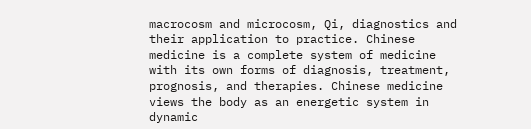macrocosm and microcosm, Qi, diagnostics and their application to practice. Chinese medicine is a complete system of medicine with its own forms of diagnosis, treatment, prognosis, and therapies. Chinese medicine views the body as an energetic system in dynamic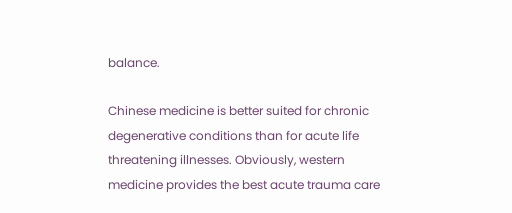balance.

Chinese medicine is better suited for chronic degenerative conditions than for acute life threatening illnesses. Obviously, western medicine provides the best acute trauma care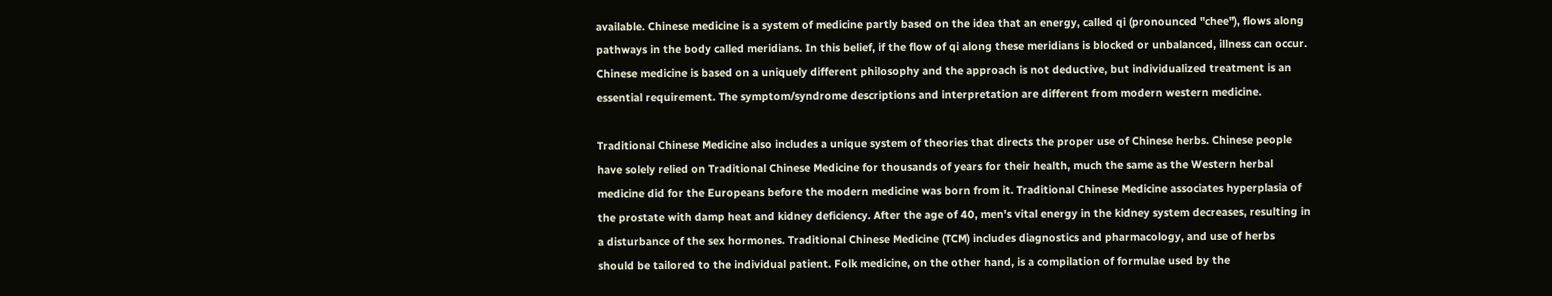available. Chinese medicine is a system of medicine partly based on the idea that an energy, called qi (pronounced "chee"), flows along pathways in the body called meridians. In this belief, if the flow of qi along these meridians is blocked or unbalanced, illness can occur. Chinese medicine is based on a uniquely different philosophy and the approach is not deductive, but individualized treatment is an essential requirement. The symptom/syndrome descriptions and interpretation are different from modern western medicine.

Traditional Chinese Medicine also includes a unique system of theories that directs the proper use of Chinese herbs. Chinese people have solely relied on Traditional Chinese Medicine for thousands of years for their health, much the same as the Western herbal medicine did for the Europeans before the modern medicine was born from it. Traditional Chinese Medicine associates hyperplasia of the prostate with damp heat and kidney deficiency. After the age of 40, men's vital energy in the kidney system decreases, resulting in a disturbance of the sex hormones. Traditional Chinese Medicine (TCM) includes diagnostics and pharmacology, and use of herbs should be tailored to the individual patient. Folk medicine, on the other hand, is a compilation of formulae used by the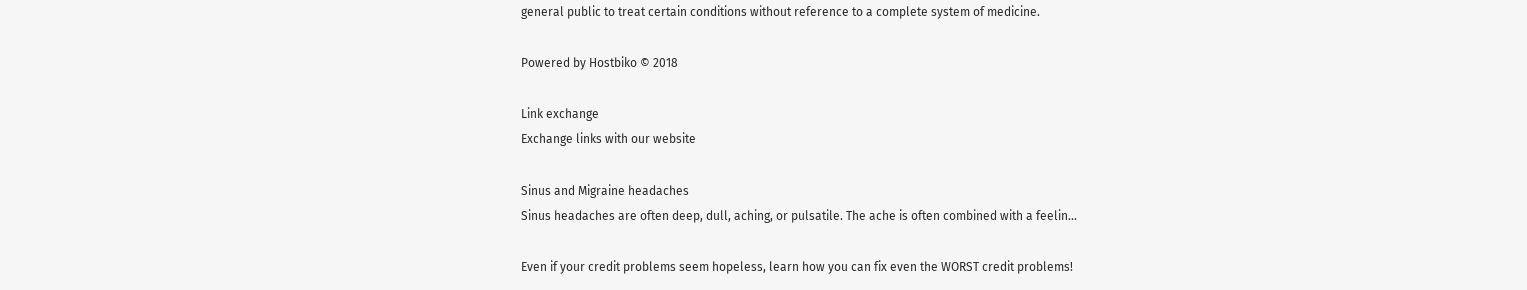general public to treat certain conditions without reference to a complete system of medicine.

Powered by Hostbiko © 2018

Link exchange
Exchange links with our website

Sinus and Migraine headaches
Sinus headaches are often deep, dull, aching, or pulsatile. The ache is often combined with a feelin...

Even if your credit problems seem hopeless, learn how you can fix even the WORST credit problems!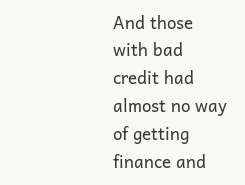And those with bad credit had almost no way of getting finance and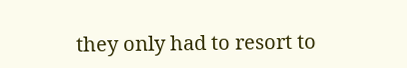they only had to resort to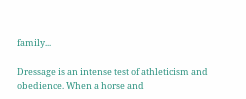family...

Dressage is an intense test of athleticism and obedience. When a horse and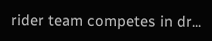rider team competes in dr...